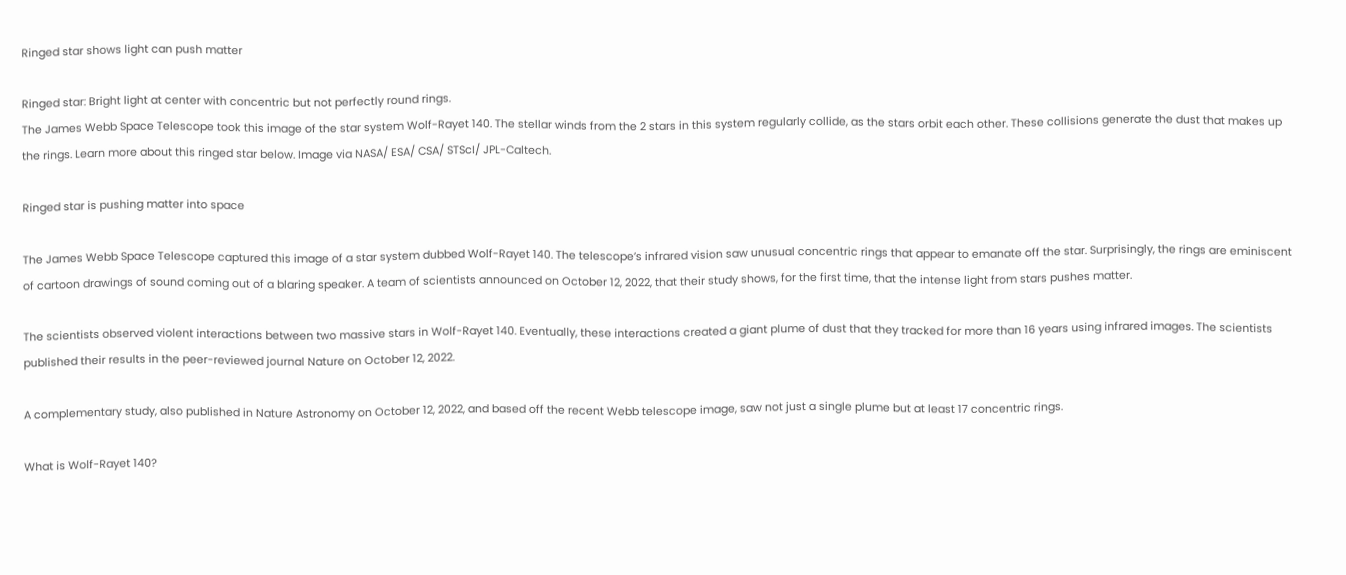Ringed star shows light can push matter

Ringed star: Bright light at center with concentric but not perfectly round rings.
The James Webb Space Telescope took this image of the star system Wolf-Rayet 140. The stellar winds from the 2 stars in this system regularly collide, as the stars orbit each other. These collisions generate the dust that makes up the rings. Learn more about this ringed star below. Image via NASA/ ESA/ CSA/ STScI/ JPL-Caltech.

Ringed star is pushing matter into space

The James Webb Space Telescope captured this image of a star system dubbed Wolf-Rayet 140. The telescope’s infrared vision saw unusual concentric rings that appear to emanate off the star. Surprisingly, the rings are eminiscent of cartoon drawings of sound coming out of a blaring speaker. A team of scientists announced on October 12, 2022, that their study shows, for the first time, that the intense light from stars pushes matter.

The scientists observed violent interactions between two massive stars in Wolf-Rayet 140. Eventually, these interactions created a giant plume of dust that they tracked for more than 16 years using infrared images. The scientists published their results in the peer-reviewed journal Nature on October 12, 2022.

A complementary study, also published in Nature Astronomy on October 12, 2022, and based off the recent Webb telescope image, saw not just a single plume but at least 17 concentric rings.

What is Wolf-Rayet 140?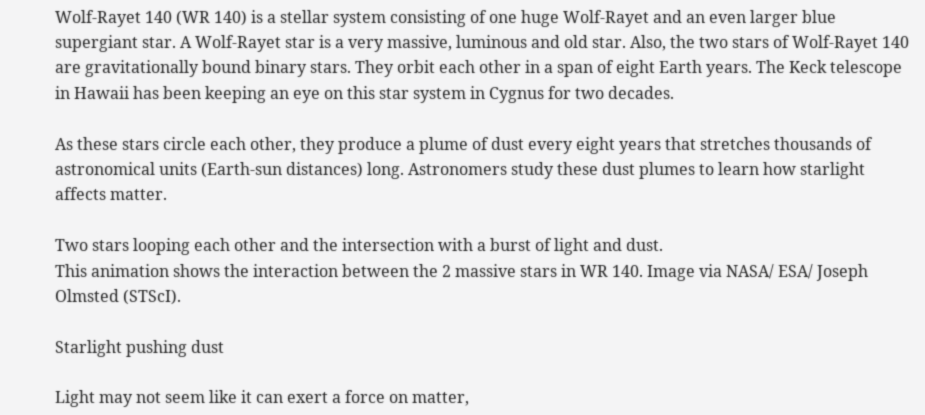Wolf-Rayet 140 (WR 140) is a stellar system consisting of one huge Wolf-Rayet and an even larger blue supergiant star. A Wolf-Rayet star is a very massive, luminous and old star. Also, the two stars of Wolf-Rayet 140 are gravitationally bound binary stars. They orbit each other in a span of eight Earth years. The Keck telescope in Hawaii has been keeping an eye on this star system in Cygnus for two decades.

As these stars circle each other, they produce a plume of dust every eight years that stretches thousands of astronomical units (Earth-sun distances) long. Astronomers study these dust plumes to learn how starlight affects matter.

Two stars looping each other and the intersection with a burst of light and dust.
This animation shows the interaction between the 2 massive stars in WR 140. Image via NASA/ ESA/ Joseph Olmsted (STScI).

Starlight pushing dust

Light may not seem like it can exert a force on matter,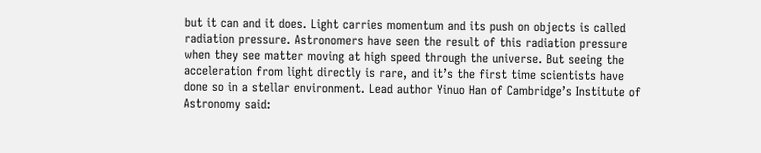but it can and it does. Light carries momentum and its push on objects is called radiation pressure. Astronomers have seen the result of this radiation pressure when they see matter moving at high speed through the universe. But seeing the acceleration from light directly is rare, and it’s the first time scientists have done so in a stellar environment. Lead author Yinuo Han of Cambridge’s Institute of Astronomy said: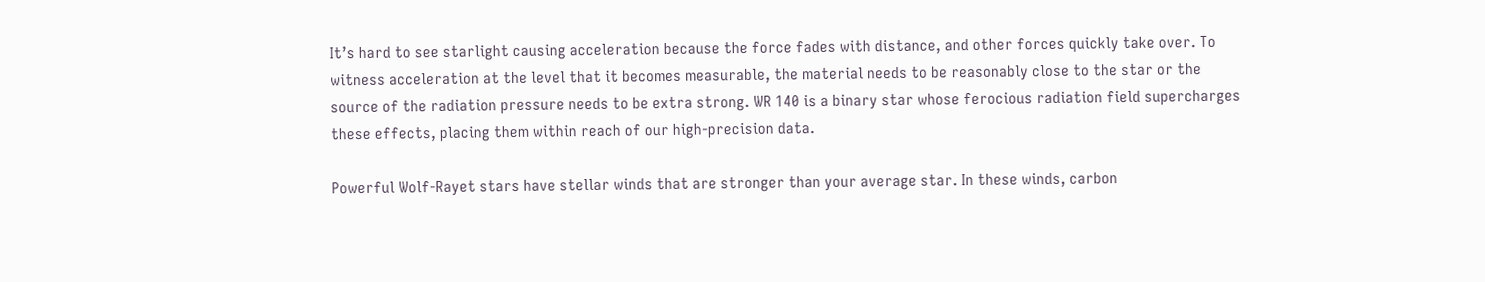It’s hard to see starlight causing acceleration because the force fades with distance, and other forces quickly take over. To witness acceleration at the level that it becomes measurable, the material needs to be reasonably close to the star or the source of the radiation pressure needs to be extra strong. WR 140 is a binary star whose ferocious radiation field supercharges these effects, placing them within reach of our high-precision data.

Powerful Wolf-Rayet stars have stellar winds that are stronger than your average star. In these winds, carbon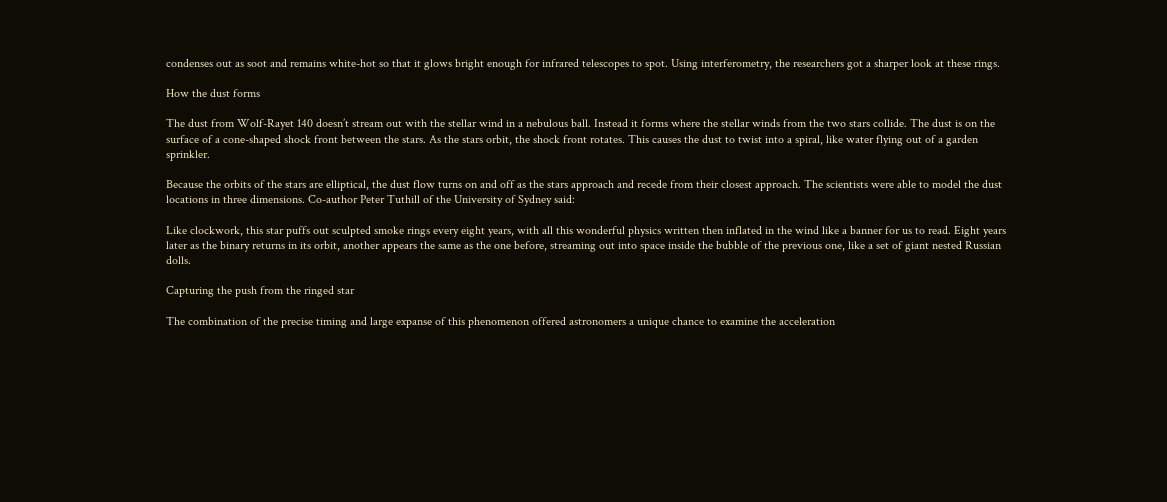condenses out as soot and remains white-hot so that it glows bright enough for infrared telescopes to spot. Using interferometry, the researchers got a sharper look at these rings.

How the dust forms

The dust from Wolf-Rayet 140 doesn’t stream out with the stellar wind in a nebulous ball. Instead it forms where the stellar winds from the two stars collide. The dust is on the surface of a cone-shaped shock front between the stars. As the stars orbit, the shock front rotates. This causes the dust to twist into a spiral, like water flying out of a garden sprinkler.

Because the orbits of the stars are elliptical, the dust flow turns on and off as the stars approach and recede from their closest approach. The scientists were able to model the dust locations in three dimensions. Co-author Peter Tuthill of the University of Sydney said:

Like clockwork, this star puffs out sculpted smoke rings every eight years, with all this wonderful physics written then inflated in the wind like a banner for us to read. Eight years later as the binary returns in its orbit, another appears the same as the one before, streaming out into space inside the bubble of the previous one, like a set of giant nested Russian dolls.

Capturing the push from the ringed star

The combination of the precise timing and large expanse of this phenomenon offered astronomers a unique chance to examine the acceleration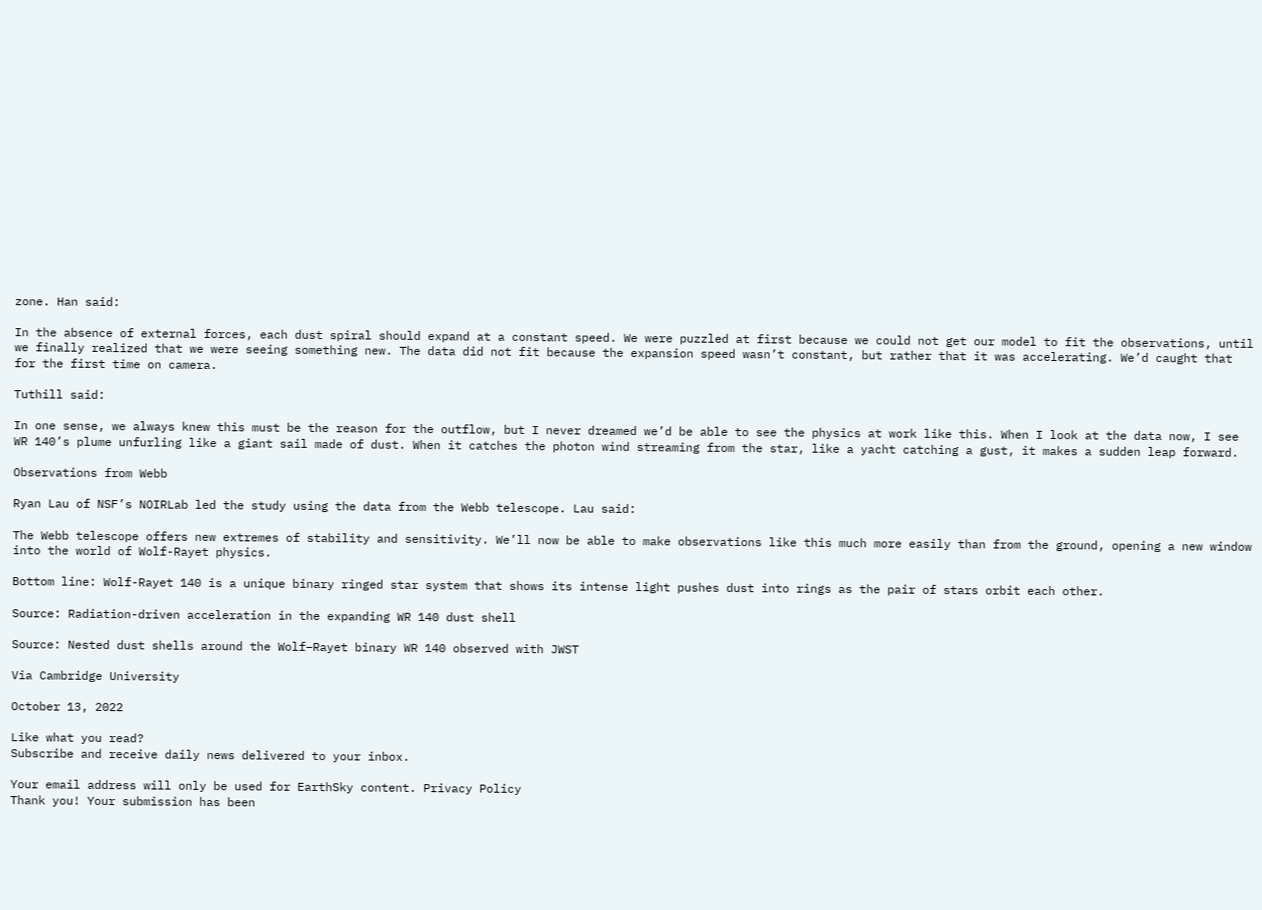zone. Han said:

In the absence of external forces, each dust spiral should expand at a constant speed. We were puzzled at first because we could not get our model to fit the observations, until we finally realized that we were seeing something new. The data did not fit because the expansion speed wasn’t constant, but rather that it was accelerating. We’d caught that for the first time on camera.

Tuthill said:

In one sense, we always knew this must be the reason for the outflow, but I never dreamed we’d be able to see the physics at work like this. When I look at the data now, I see WR 140’s plume unfurling like a giant sail made of dust. When it catches the photon wind streaming from the star, like a yacht catching a gust, it makes a sudden leap forward.

Observations from Webb

Ryan Lau of NSF’s NOIRLab led the study using the data from the Webb telescope. Lau said:

The Webb telescope offers new extremes of stability and sensitivity. We’ll now be able to make observations like this much more easily than from the ground, opening a new window into the world of Wolf-Rayet physics.

Bottom line: Wolf-Rayet 140 is a unique binary ringed star system that shows its intense light pushes dust into rings as the pair of stars orbit each other.

Source: Radiation-driven acceleration in the expanding WR 140 dust shell

Source: Nested dust shells around the Wolf–Rayet binary WR 140 observed with JWST

Via Cambridge University

October 13, 2022

Like what you read?
Subscribe and receive daily news delivered to your inbox.

Your email address will only be used for EarthSky content. Privacy Policy
Thank you! Your submission has been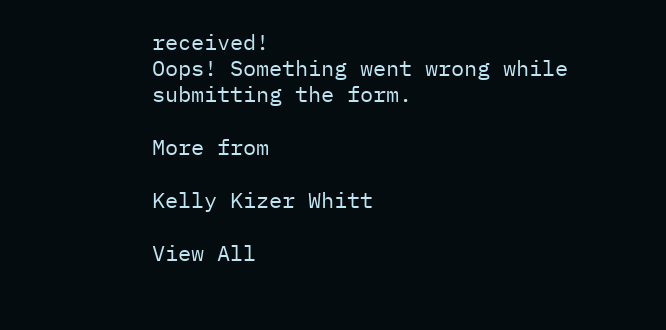received!
Oops! Something went wrong while submitting the form.

More from

Kelly Kizer Whitt

View All